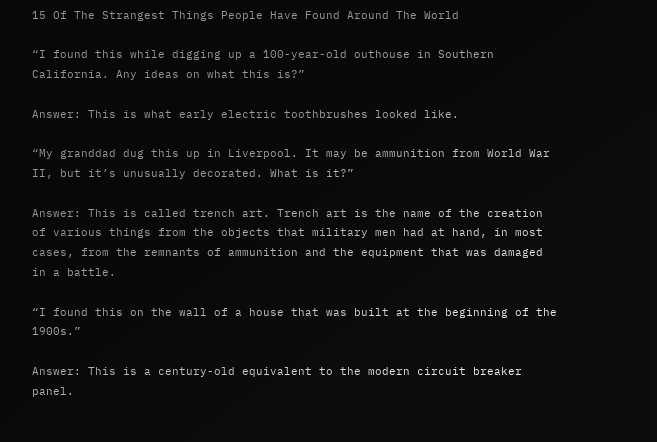15 Of The Strangest Things People Have Found Around The World

“I found this while digging up a 100-year-old outhouse in Southern California. Any ideas on what this is?”

Answer: This is what early electric toothbrushes looked like.

“My granddad dug this up in Liverpool. It may be ammunition from World War II, but it’s unusually decorated. What is it?”

Answer: This is called trench art. Trench art is the name of the creation of various things from the objects that military men had at hand, in most cases, from the remnants of ammunition and the equipment that was damaged in a battle.

“I found this on the wall of a house that was built at the beginning of the 1900s.”

Answer: This is a century-old equivalent to the modern circuit breaker panel.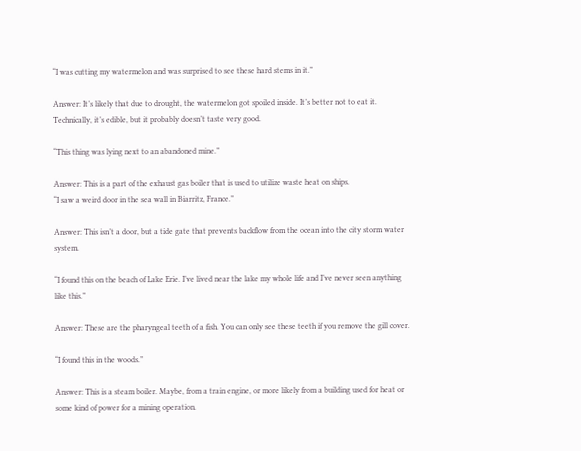“I was cutting my watermelon and was surprised to see these hard stems in it.”

Answer: It’s likely that due to drought, the watermelon got spoiled inside. It’s better not to eat it. Technically, it’s edible, but it probably doesn’t taste very good.

“This thing was lying next to an abandoned mine.”

Answer: This is a part of the exhaust gas boiler that is used to utilize waste heat on ships.
“I saw a weird door in the sea wall in Biarritz, France.”

Answer: This isn’t a door, but a tide gate that prevents backflow from the ocean into the city storm water system.

“I found this on the beach of Lake Erie. I’ve lived near the lake my whole life and I’ve never seen anything like this.”

Answer: These are the pharyngeal teeth of a fish. You can only see these teeth if you remove the gill cover.

“I found this in the woods.”

Answer: This is a steam boiler. Maybe, from a train engine, or more likely from a building used for heat or some kind of power for a mining operation.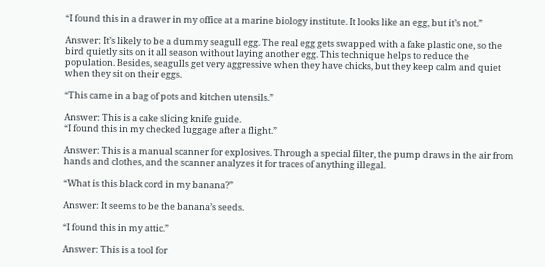“I found this in a drawer in my office at a marine biology institute. It looks like an egg, but it’s not.”

Answer: It’s likely to be a dummy seagull egg. The real egg gets swapped with a fake plastic one, so the bird quietly sits on it all season without laying another egg. This technique helps to reduce the population. Besides, seagulls get very aggressive when they have chicks, but they keep calm and quiet when they sit on their eggs.

“This came in a bag of pots and kitchen utensils.”

Answer: This is a cake slicing knife guide.
“I found this in my checked luggage after a flight.”

Answer: This is a manual scanner for explosives. Through a special filter, the pump draws in the air from hands and clothes, and the scanner analyzes it for traces of anything illegal.

“What is this black cord in my banana?”

Answer: It seems to be the banana’s seeds.

“I found this in my attic.”

Answer: This is a tool for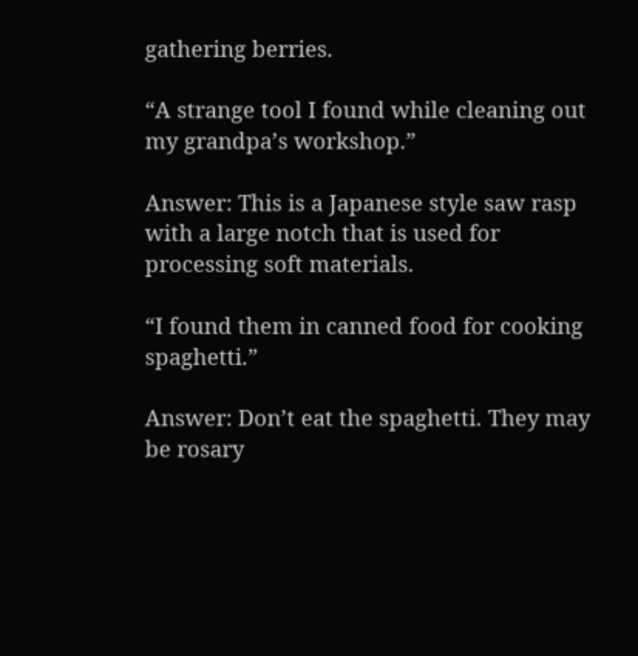gathering berries.

“A strange tool I found while cleaning out my grandpa’s workshop.”

Answer: This is a Japanese style saw rasp with a large notch that is used for processing soft materials.

“I found them in canned food for cooking spaghetti.”

Answer: Don’t eat the spaghetti. They may be rosary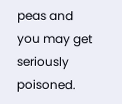peas and you may get seriously poisoned.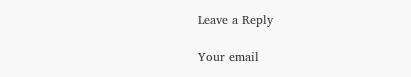Leave a Reply

Your email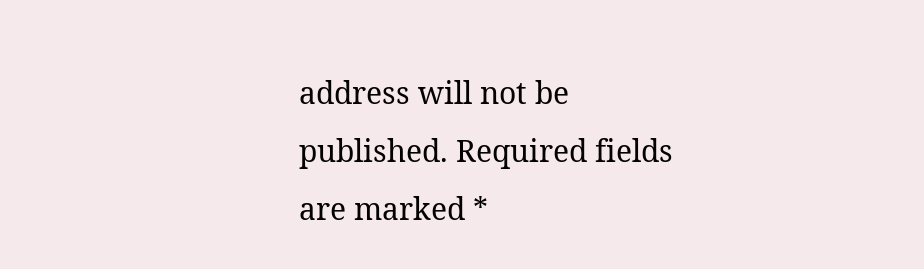address will not be published. Required fields are marked *